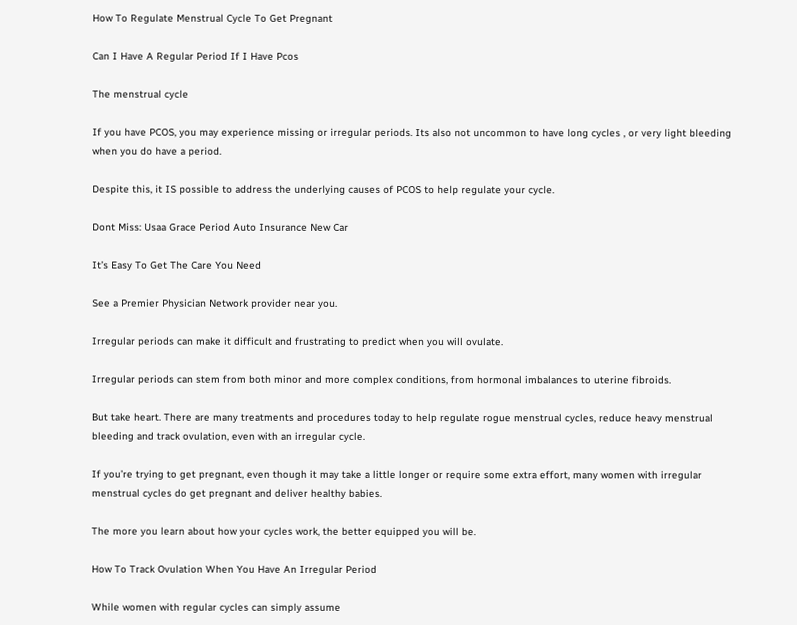How To Regulate Menstrual Cycle To Get Pregnant

Can I Have A Regular Period If I Have Pcos

The menstrual cycle

If you have PCOS, you may experience missing or irregular periods. Its also not uncommon to have long cycles , or very light bleeding when you do have a period.

Despite this, it IS possible to address the underlying causes of PCOS to help regulate your cycle.

Dont Miss: Usaa Grace Period Auto Insurance New Car

It’s Easy To Get The Care You Need

See a Premier Physician Network provider near you.

Irregular periods can make it difficult and frustrating to predict when you will ovulate.

Irregular periods can stem from both minor and more complex conditions, from hormonal imbalances to uterine fibroids.

But take heart. There are many treatments and procedures today to help regulate rogue menstrual cycles, reduce heavy menstrual bleeding and track ovulation, even with an irregular cycle.

If you’re trying to get pregnant, even though it may take a little longer or require some extra effort, many women with irregular menstrual cycles do get pregnant and deliver healthy babies.

The more you learn about how your cycles work, the better equipped you will be.

How To Track Ovulation When You Have An Irregular Period

While women with regular cycles can simply assume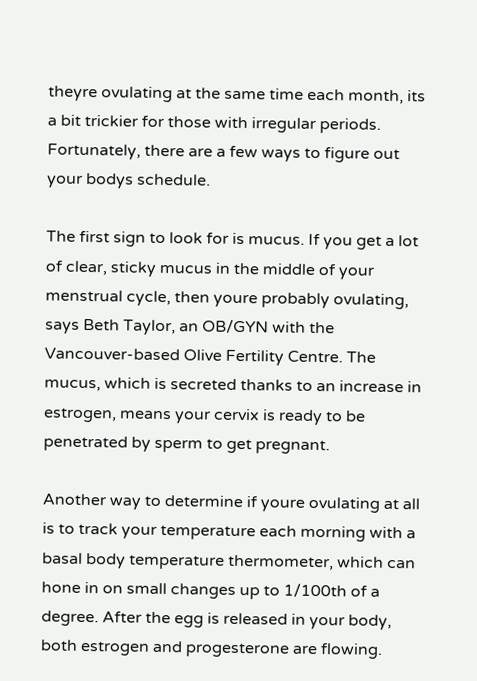theyre ovulating at the same time each month, its a bit trickier for those with irregular periods. Fortunately, there are a few ways to figure out your bodys schedule.

The first sign to look for is mucus. If you get a lot of clear, sticky mucus in the middle of your menstrual cycle, then youre probably ovulating, says Beth Taylor, an OB/GYN with the Vancouver-based Olive Fertility Centre. The mucus, which is secreted thanks to an increase in estrogen, means your cervix is ready to be penetrated by sperm to get pregnant.

Another way to determine if youre ovulating at all is to track your temperature each morning with a basal body temperature thermometer, which can hone in on small changes up to 1/100th of a degree. After the egg is released in your body, both estrogen and progesterone are flowing.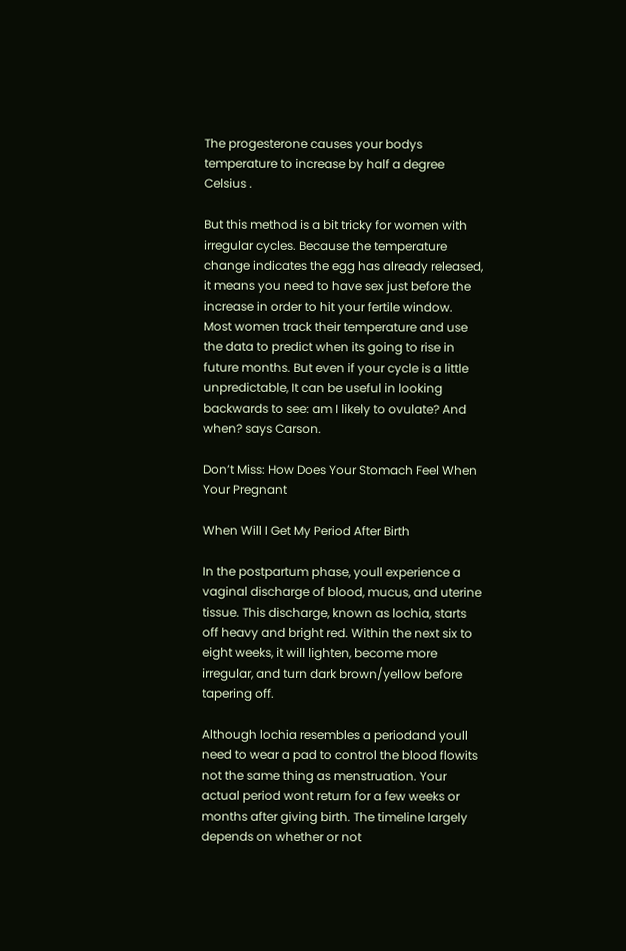The progesterone causes your bodys temperature to increase by half a degree Celsius .

But this method is a bit tricky for women with irregular cycles. Because the temperature change indicates the egg has already released, it means you need to have sex just before the increase in order to hit your fertile window. Most women track their temperature and use the data to predict when its going to rise in future months. But even if your cycle is a little unpredictable, It can be useful in looking backwards to see: am I likely to ovulate? And when? says Carson.

Don’t Miss: How Does Your Stomach Feel When Your Pregnant

When Will I Get My Period After Birth

In the postpartum phase, youll experience a vaginal discharge of blood, mucus, and uterine tissue. This discharge, known as lochia, starts off heavy and bright red. Within the next six to eight weeks, it will lighten, become more irregular, and turn dark brown/yellow before tapering off.

Although lochia resembles a periodand youll need to wear a pad to control the blood flowits not the same thing as menstruation. Your actual period wont return for a few weeks or months after giving birth. The timeline largely depends on whether or not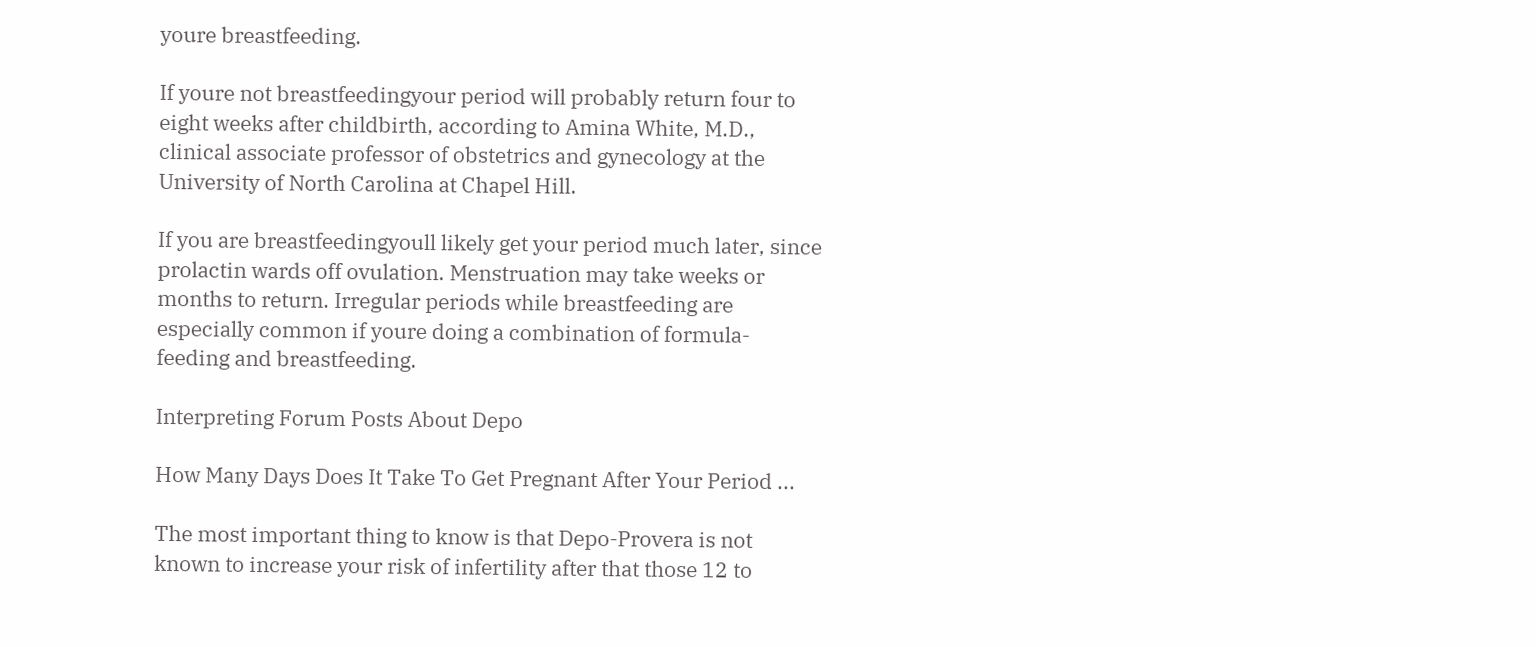youre breastfeeding.

If youre not breastfeedingyour period will probably return four to eight weeks after childbirth, according to Amina White, M.D., clinical associate professor of obstetrics and gynecology at the University of North Carolina at Chapel Hill.

If you are breastfeedingyoull likely get your period much later, since prolactin wards off ovulation. Menstruation may take weeks or months to return. Irregular periods while breastfeeding are especially common if youre doing a combination of formula-feeding and breastfeeding.

Interpreting Forum Posts About Depo

How Many Days Does It Take To Get Pregnant After Your Period ...

The most important thing to know is that Depo-Provera is not known to increase your risk of infertility after that those 12 to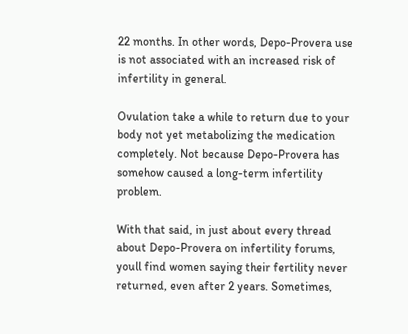22 months. In other words, Depo-Provera use is not associated with an increased risk of infertility in general.

Ovulation take a while to return due to your body not yet metabolizing the medication completely. Not because Depo-Provera has somehow caused a long-term infertility problem.

With that said, in just about every thread about Depo-Provera on infertility forums, youll find women saying their fertility never returned, even after 2 years. Sometimes,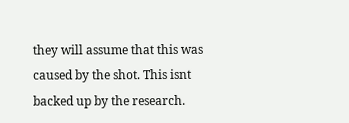they will assume that this was caused by the shot. This isnt backed up by the research.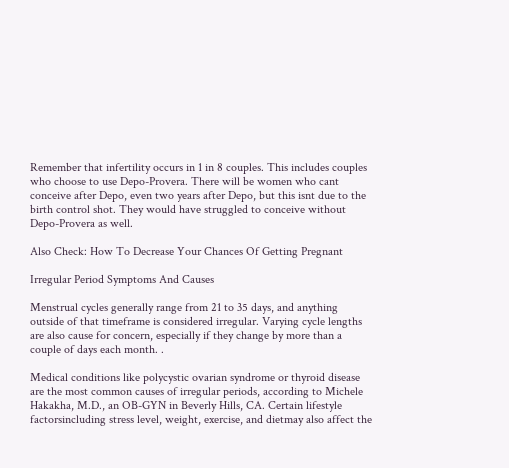Remember that infertility occurs in 1 in 8 couples. This includes couples who choose to use Depo-Provera. There will be women who cant conceive after Depo, even two years after Depo, but this isnt due to the birth control shot. They would have struggled to conceive without Depo-Provera as well.

Also Check: How To Decrease Your Chances Of Getting Pregnant

Irregular Period Symptoms And Causes

Menstrual cycles generally range from 21 to 35 days, and anything outside of that timeframe is considered irregular. Varying cycle lengths are also cause for concern, especially if they change by more than a couple of days each month. .

Medical conditions like polycystic ovarian syndrome or thyroid disease are the most common causes of irregular periods, according to Michele Hakakha, M.D., an OB-GYN in Beverly Hills, CA. Certain lifestyle factorsincluding stress level, weight, exercise, and dietmay also affect the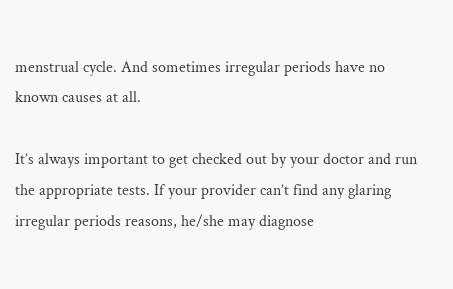menstrual cycle. And sometimes irregular periods have no known causes at all.

It’s always important to get checked out by your doctor and run the appropriate tests. If your provider can’t find any glaring irregular periods reasons, he/she may diagnose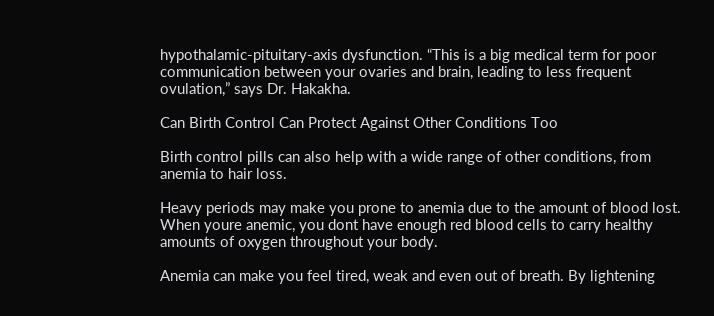hypothalamic-pituitary-axis dysfunction. “This is a big medical term for poor communication between your ovaries and brain, leading to less frequent ovulation,” says Dr. Hakakha.

Can Birth Control Can Protect Against Other Conditions Too

Birth control pills can also help with a wide range of other conditions, from anemia to hair loss.

Heavy periods may make you prone to anemia due to the amount of blood lost. When youre anemic, you dont have enough red blood cells to carry healthy amounts of oxygen throughout your body.

Anemia can make you feel tired, weak and even out of breath. By lightening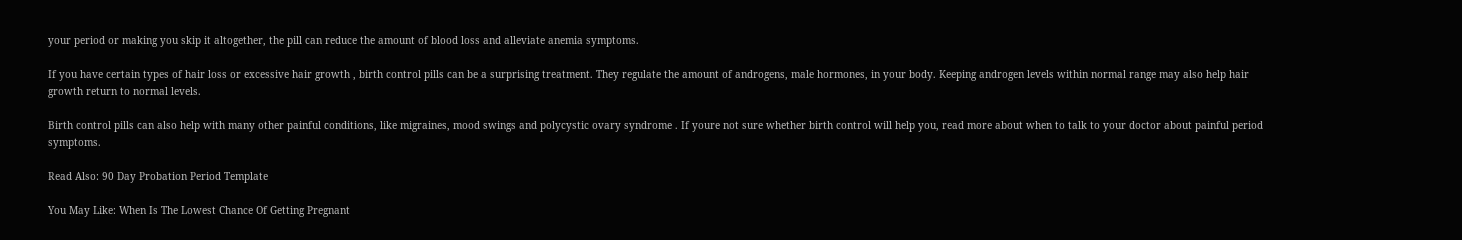your period or making you skip it altogether, the pill can reduce the amount of blood loss and alleviate anemia symptoms.

If you have certain types of hair loss or excessive hair growth , birth control pills can be a surprising treatment. They regulate the amount of androgens, male hormones, in your body. Keeping androgen levels within normal range may also help hair growth return to normal levels.

Birth control pills can also help with many other painful conditions, like migraines, mood swings and polycystic ovary syndrome . If youre not sure whether birth control will help you, read more about when to talk to your doctor about painful period symptoms.

Read Also: 90 Day Probation Period Template

You May Like: When Is The Lowest Chance Of Getting Pregnant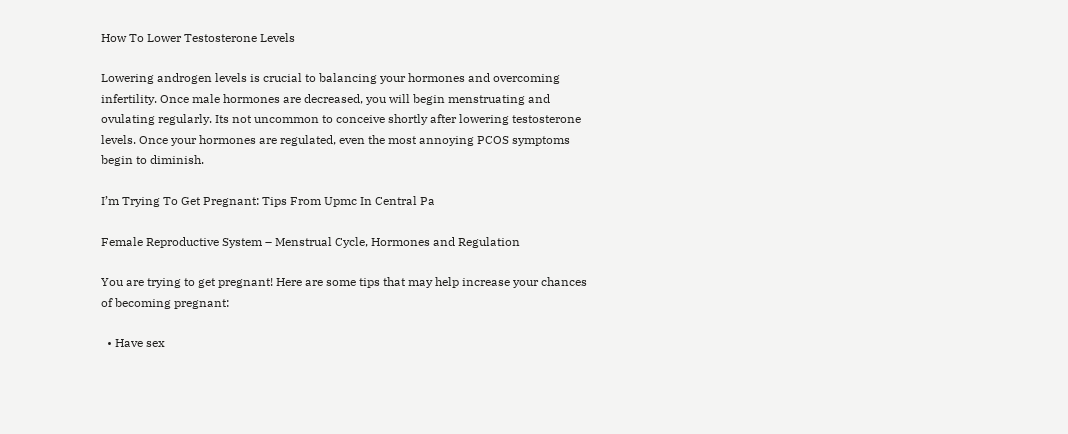How To Lower Testosterone Levels

Lowering androgen levels is crucial to balancing your hormones and overcoming infertility. Once male hormones are decreased, you will begin menstruating and ovulating regularly. Its not uncommon to conceive shortly after lowering testosterone levels. Once your hormones are regulated, even the most annoying PCOS symptoms begin to diminish.

I’m Trying To Get Pregnant: Tips From Upmc In Central Pa

Female Reproductive System – Menstrual Cycle, Hormones and Regulation

You are trying to get pregnant! Here are some tips that may help increase your chances of becoming pregnant:

  • Have sex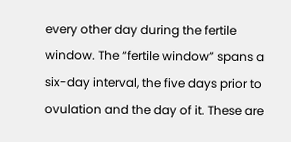every other day during the fertile window. The “fertile window” spans a six-day interval, the five days prior to ovulation and the day of it. These are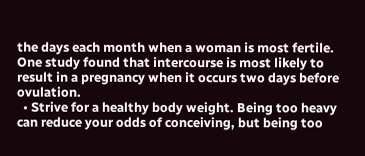the days each month when a woman is most fertile. One study found that intercourse is most likely to result in a pregnancy when it occurs two days before ovulation.
  • Strive for a healthy body weight. Being too heavy can reduce your odds of conceiving, but being too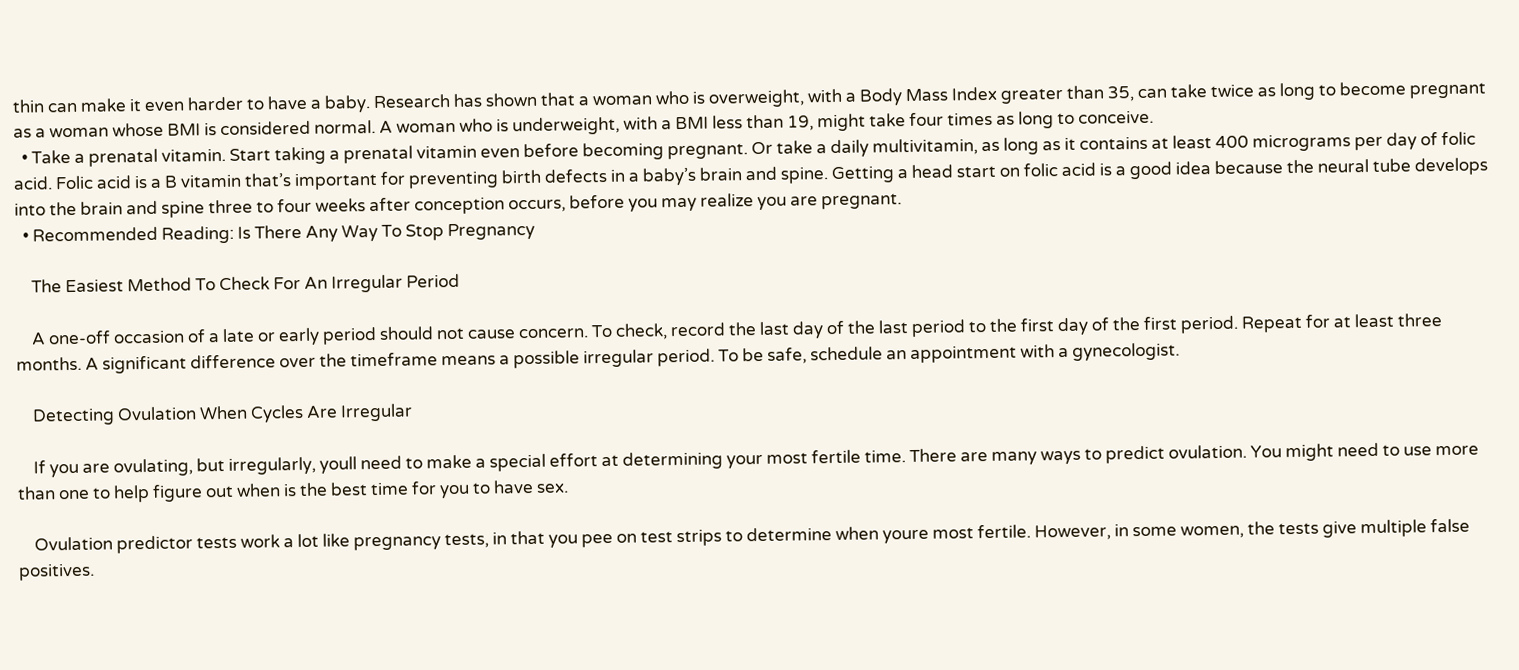thin can make it even harder to have a baby. Research has shown that a woman who is overweight, with a Body Mass Index greater than 35, can take twice as long to become pregnant as a woman whose BMI is considered normal. A woman who is underweight, with a BMI less than 19, might take four times as long to conceive.
  • Take a prenatal vitamin. Start taking a prenatal vitamin even before becoming pregnant. Or take a daily multivitamin, as long as it contains at least 400 micrograms per day of folic acid. Folic acid is a B vitamin that’s important for preventing birth defects in a baby’s brain and spine. Getting a head start on folic acid is a good idea because the neural tube develops into the brain and spine three to four weeks after conception occurs, before you may realize you are pregnant.
  • Recommended Reading: Is There Any Way To Stop Pregnancy

    The Easiest Method To Check For An Irregular Period

    A one-off occasion of a late or early period should not cause concern. To check, record the last day of the last period to the first day of the first period. Repeat for at least three months. A significant difference over the timeframe means a possible irregular period. To be safe, schedule an appointment with a gynecologist.

    Detecting Ovulation When Cycles Are Irregular

    If you are ovulating, but irregularly, youll need to make a special effort at determining your most fertile time. There are many ways to predict ovulation. You might need to use more than one to help figure out when is the best time for you to have sex.

    Ovulation predictor tests work a lot like pregnancy tests, in that you pee on test strips to determine when youre most fertile. However, in some women, the tests give multiple false positives.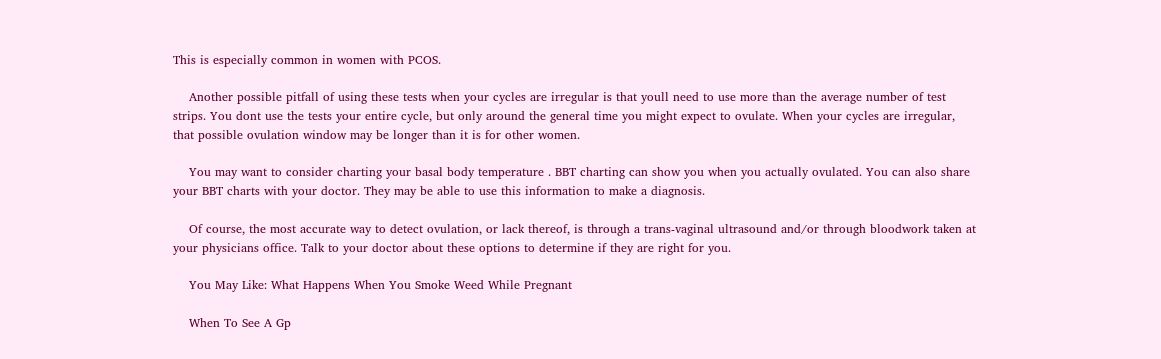This is especially common in women with PCOS.

    Another possible pitfall of using these tests when your cycles are irregular is that youll need to use more than the average number of test strips. You dont use the tests your entire cycle, but only around the general time you might expect to ovulate. When your cycles are irregular, that possible ovulation window may be longer than it is for other women.

    You may want to consider charting your basal body temperature . BBT charting can show you when you actually ovulated. You can also share your BBT charts with your doctor. They may be able to use this information to make a diagnosis.

    Of course, the most accurate way to detect ovulation, or lack thereof, is through a trans-vaginal ultrasound and/or through bloodwork taken at your physicians office. Talk to your doctor about these options to determine if they are right for you.

    You May Like: What Happens When You Smoke Weed While Pregnant

    When To See A Gp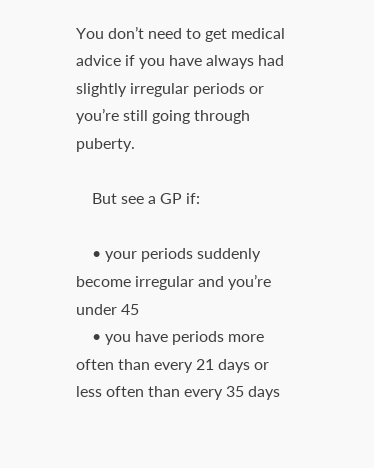You don’t need to get medical advice if you have always had slightly irregular periods or you’re still going through puberty.

    But see a GP if:

    • your periods suddenly become irregular and you’re under 45
    • you have periods more often than every 21 days or less often than every 35 days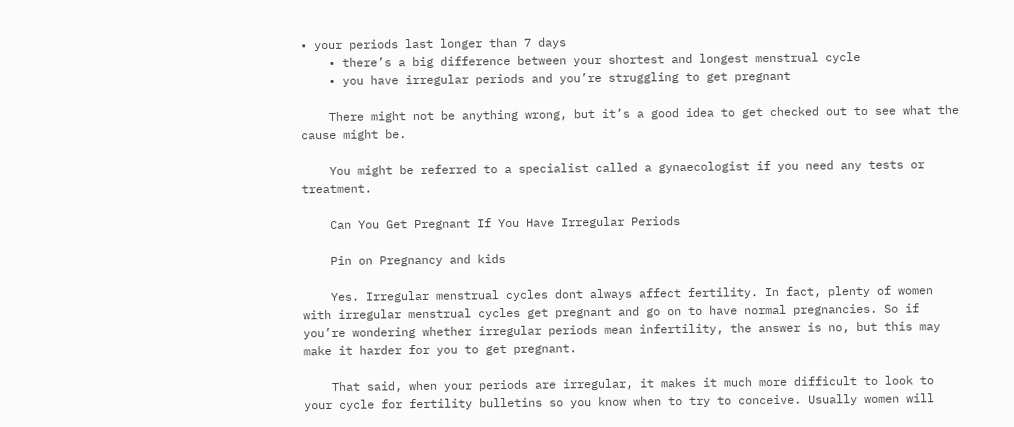• your periods last longer than 7 days
    • there’s a big difference between your shortest and longest menstrual cycle
    • you have irregular periods and you’re struggling to get pregnant

    There might not be anything wrong, but it’s a good idea to get checked out to see what the cause might be.

    You might be referred to a specialist called a gynaecologist if you need any tests or treatment.

    Can You Get Pregnant If You Have Irregular Periods

    Pin on Pregnancy and kids

    Yes. Irregular menstrual cycles dont always affect fertility. In fact, plenty of women with irregular menstrual cycles get pregnant and go on to have normal pregnancies. So if you’re wondering whether irregular periods mean infertility, the answer is no, but this may make it harder for you to get pregnant.

    That said, when your periods are irregular, it makes it much more difficult to look to your cycle for fertility bulletins so you know when to try to conceive. Usually women will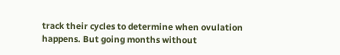track their cycles to determine when ovulation happens. But going months without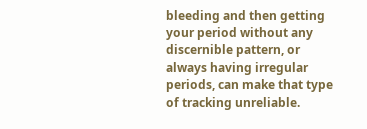bleeding and then getting your period without any discernible pattern, or always having irregular periods, can make that type of tracking unreliable.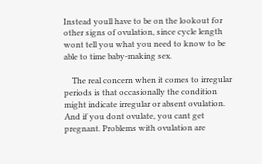Instead youll have to be on the lookout for other signs of ovulation, since cycle length wont tell you what you need to know to be able to time baby-making sex.

    The real concern when it comes to irregular periods is that occasionally the condition might indicate irregular or absent ovulation. And if you dont ovulate, you cant get pregnant. Problems with ovulation are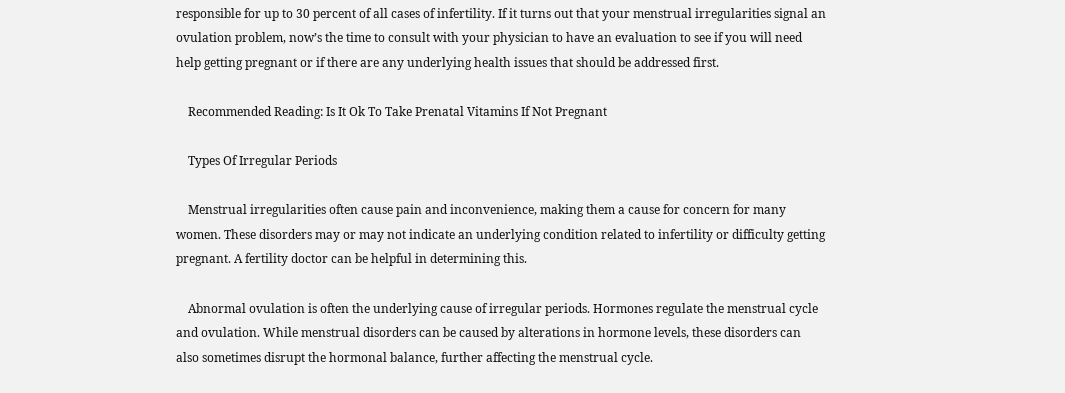responsible for up to 30 percent of all cases of infertility. If it turns out that your menstrual irregularities signal an ovulation problem, now’s the time to consult with your physician to have an evaluation to see if you will need help getting pregnant or if there are any underlying health issues that should be addressed first.

    Recommended Reading: Is It Ok To Take Prenatal Vitamins If Not Pregnant

    Types Of Irregular Periods

    Menstrual irregularities often cause pain and inconvenience, making them a cause for concern for many women. These disorders may or may not indicate an underlying condition related to infertility or difficulty getting pregnant. A fertility doctor can be helpful in determining this.

    Abnormal ovulation is often the underlying cause of irregular periods. Hormones regulate the menstrual cycle and ovulation. While menstrual disorders can be caused by alterations in hormone levels, these disorders can also sometimes disrupt the hormonal balance, further affecting the menstrual cycle.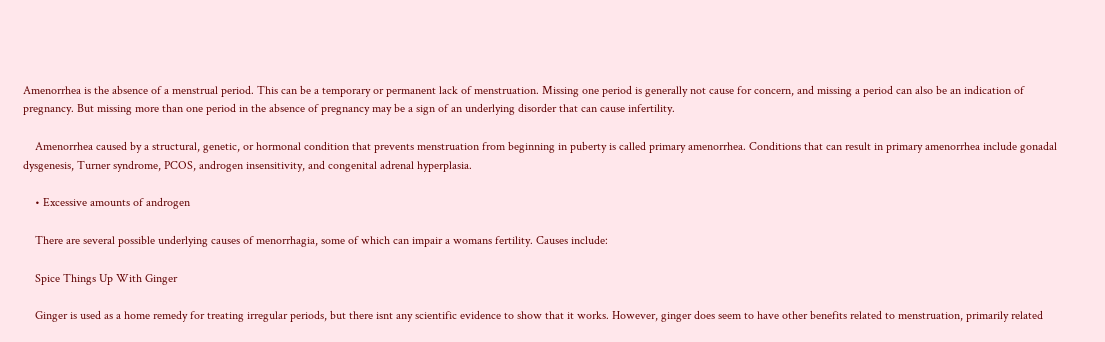Amenorrhea is the absence of a menstrual period. This can be a temporary or permanent lack of menstruation. Missing one period is generally not cause for concern, and missing a period can also be an indication of pregnancy. But missing more than one period in the absence of pregnancy may be a sign of an underlying disorder that can cause infertility.

    Amenorrhea caused by a structural, genetic, or hormonal condition that prevents menstruation from beginning in puberty is called primary amenorrhea. Conditions that can result in primary amenorrhea include gonadal dysgenesis, Turner syndrome, PCOS, androgen insensitivity, and congenital adrenal hyperplasia.

    • Excessive amounts of androgen

    There are several possible underlying causes of menorrhagia, some of which can impair a womans fertility. Causes include:

    Spice Things Up With Ginger

    Ginger is used as a home remedy for treating irregular periods, but there isnt any scientific evidence to show that it works. However, ginger does seem to have other benefits related to menstruation, primarily related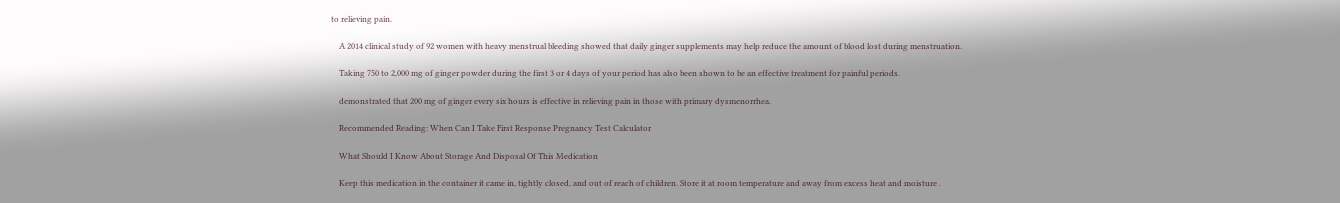to relieving pain.

    A 2014 clinical study of 92 women with heavy menstrual bleeding showed that daily ginger supplements may help reduce the amount of blood lost during menstruation.

    Taking 750 to 2,000 mg of ginger powder during the first 3 or 4 days of your period has also been shown to be an effective treatment for painful periods.

    demonstrated that 200 mg of ginger every six hours is effective in relieving pain in those with primary dysmenorrhea.

    Recommended Reading: When Can I Take First Response Pregnancy Test Calculator

    What Should I Know About Storage And Disposal Of This Medication

    Keep this medication in the container it came in, tightly closed, and out of reach of children. Store it at room temperature and away from excess heat and moisture .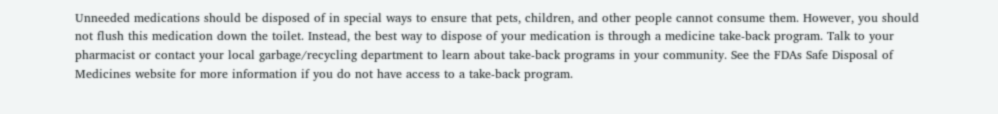Unneeded medications should be disposed of in special ways to ensure that pets, children, and other people cannot consume them. However, you should not flush this medication down the toilet. Instead, the best way to dispose of your medication is through a medicine take-back program. Talk to your pharmacist or contact your local garbage/recycling department to learn about take-back programs in your community. See the FDAs Safe Disposal of Medicines website for more information if you do not have access to a take-back program.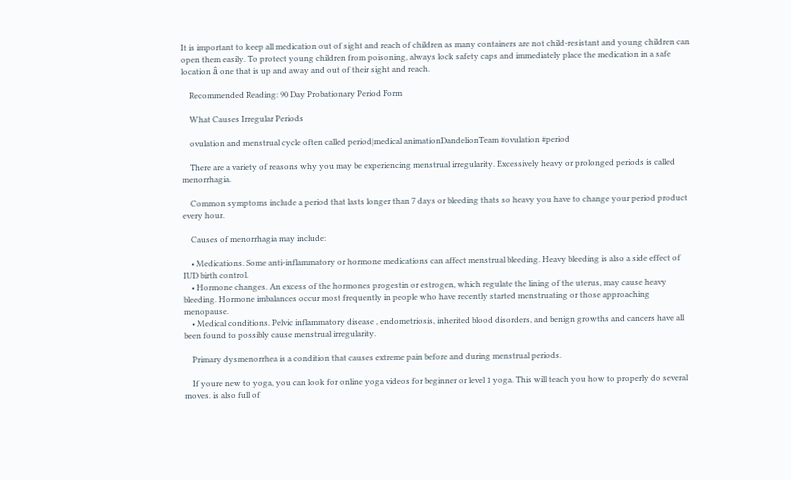It is important to keep all medication out of sight and reach of children as many containers are not child-resistant and young children can open them easily. To protect young children from poisoning, always lock safety caps and immediately place the medication in a safe location â one that is up and away and out of their sight and reach.

    Recommended Reading: 90 Day Probationary Period Form

    What Causes Irregular Periods

    ovulation and menstrual cycle often called period|medical animationDandelionTeam #ovulation #period

    There are a variety of reasons why you may be experiencing menstrual irregularity. Excessively heavy or prolonged periods is called menorrhagia.

    Common symptoms include a period that lasts longer than 7 days or bleeding thats so heavy you have to change your period product every hour.

    Causes of menorrhagia may include:

    • Medications. Some anti-inflammatory or hormone medications can affect menstrual bleeding. Heavy bleeding is also a side effect of IUD birth control.
    • Hormone changes. An excess of the hormones progestin or estrogen, which regulate the lining of the uterus, may cause heavy bleeding. Hormone imbalances occur most frequently in people who have recently started menstruating or those approaching menopause.
    • Medical conditions. Pelvic inflammatory disease , endometriosis, inherited blood disorders, and benign growths and cancers have all been found to possibly cause menstrual irregularity.

    Primary dysmenorrhea is a condition that causes extreme pain before and during menstrual periods.

    If youre new to yoga, you can look for online yoga videos for beginner or level 1 yoga. This will teach you how to properly do several moves. is also full of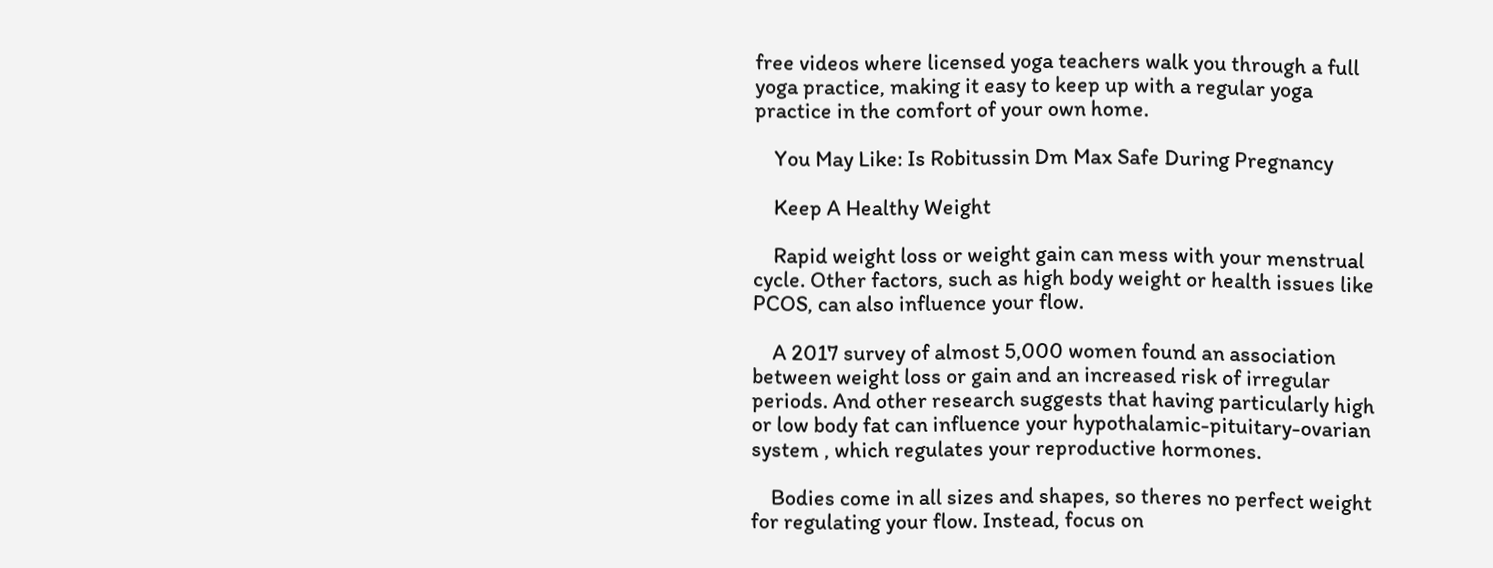free videos where licensed yoga teachers walk you through a full yoga practice, making it easy to keep up with a regular yoga practice in the comfort of your own home.

    You May Like: Is Robitussin Dm Max Safe During Pregnancy

    Keep A Healthy Weight

    Rapid weight loss or weight gain can mess with your menstrual cycle. Other factors, such as high body weight or health issues like PCOS, can also influence your flow.

    A 2017 survey of almost 5,000 women found an association between weight loss or gain and an increased risk of irregular periods. And other research suggests that having particularly high or low body fat can influence your hypothalamic-pituitary-ovarian system , which regulates your reproductive hormones.

    Bodies come in all sizes and shapes, so theres no perfect weight for regulating your flow. Instead, focus on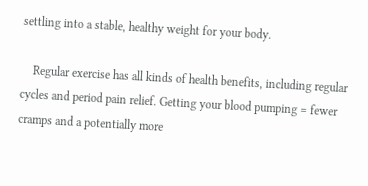settling into a stable, healthy weight for your body.

    Regular exercise has all kinds of health benefits, including regular cycles and period pain relief. Getting your blood pumping = fewer cramps and a potentially more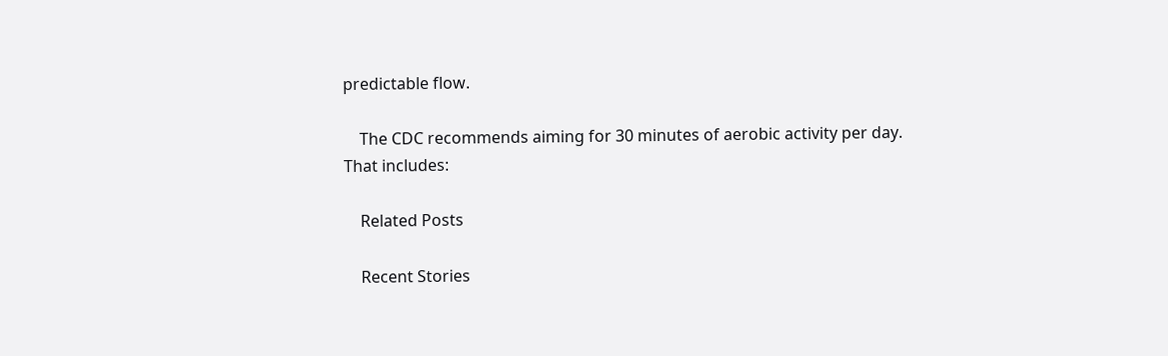predictable flow.

    The CDC recommends aiming for 30 minutes of aerobic activity per day. That includes:

    Related Posts

    Recent Stories